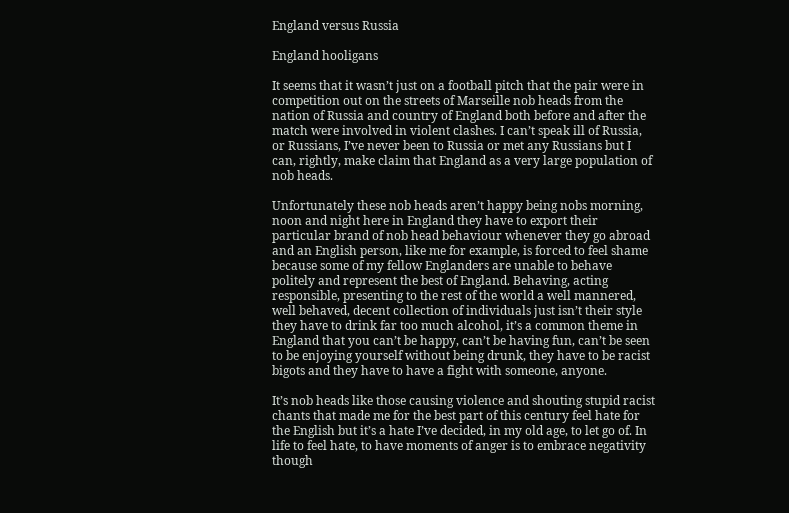England versus Russia

England hooligans

It seems that it wasn’t just on a football pitch that the pair were in competition out on the streets of Marseille nob heads from the nation of Russia and country of England both before and after the match were involved in violent clashes. I can’t speak ill of Russia, or Russians, I’ve never been to Russia or met any Russians but I can, rightly, make claim that England as a very large population of nob heads.

Unfortunately these nob heads aren’t happy being nobs morning, noon and night here in England they have to export their particular brand of nob head behaviour whenever they go abroad and an English person, like me for example, is forced to feel shame because some of my fellow Englanders are unable to behave politely and represent the best of England. Behaving, acting responsible, presenting to the rest of the world a well mannered, well behaved, decent collection of individuals just isn’t their style they have to drink far too much alcohol, it’s a common theme in England that you can’t be happy, can’t be having fun, can’t be seen to be enjoying yourself without being drunk, they have to be racist bigots and they have to have a fight with someone, anyone.

It’s nob heads like those causing violence and shouting stupid racist chants that made me for the best part of this century feel hate for the English but it’s a hate I’ve decided, in my old age, to let go of. In life to feel hate, to have moments of anger is to embrace negativity though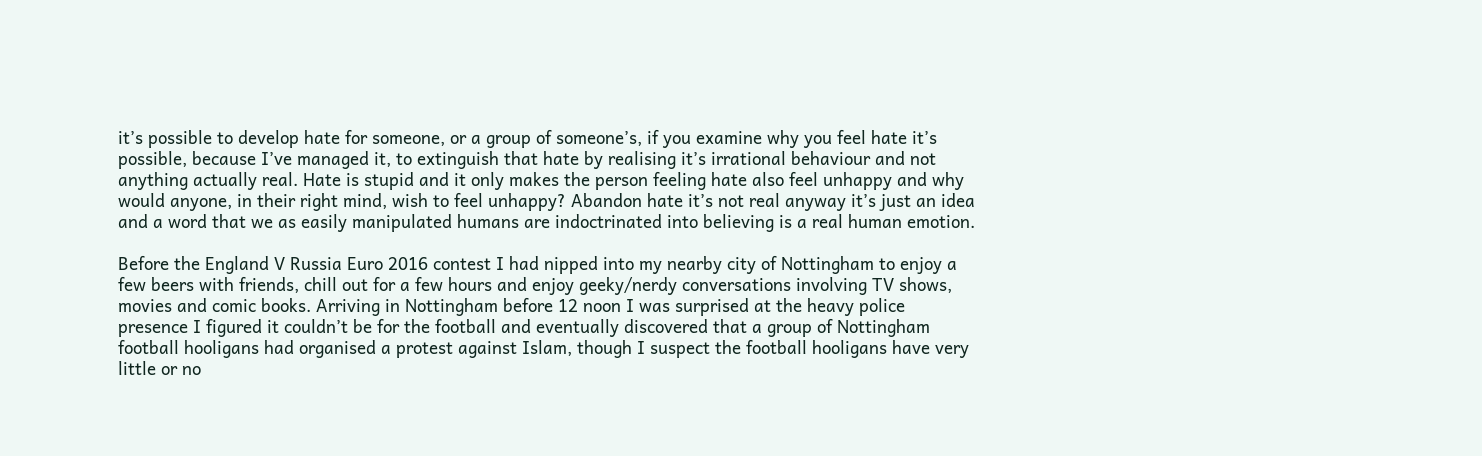it’s possible to develop hate for someone, or a group of someone’s, if you examine why you feel hate it’s possible, because I’ve managed it, to extinguish that hate by realising it’s irrational behaviour and not anything actually real. Hate is stupid and it only makes the person feeling hate also feel unhappy and why would anyone, in their right mind, wish to feel unhappy? Abandon hate it’s not real anyway it’s just an idea and a word that we as easily manipulated humans are indoctrinated into believing is a real human emotion.

Before the England V Russia Euro 2016 contest I had nipped into my nearby city of Nottingham to enjoy a few beers with friends, chill out for a few hours and enjoy geeky/nerdy conversations involving TV shows, movies and comic books. Arriving in Nottingham before 12 noon I was surprised at the heavy police presence I figured it couldn’t be for the football and eventually discovered that a group of Nottingham football hooligans had organised a protest against Islam, though I suspect the football hooligans have very little or no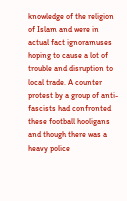knowledge of the religion of Islam and were in actual fact ignoramuses hoping to cause a lot of trouble and disruption to local trade. A counter protest by a group of anti-fascists had confronted these football hooligans and though there was a heavy police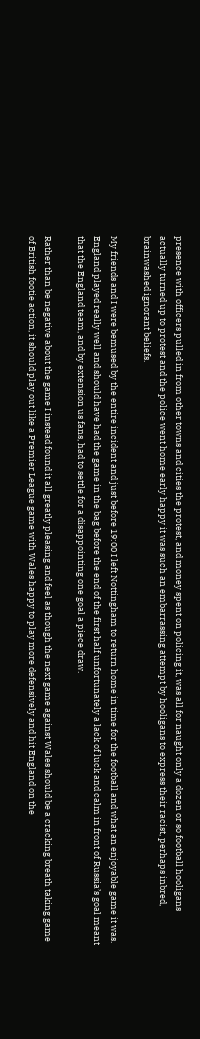presence with officers pulled in from other towns and cities the protest, and money spent on policing it, was all for naught only a dozen or so football hooligans actually turned up to protest and the police went home early happy it was such an embarrassing attempt by hooligans to express their racist, perhaps inbred, brainwashed ignorant beliefs.

My friends and I were bemused by the entire incident and just before 19:00 I left Nottingham to return home in time for the football and what an enjoyable game it was. England played really well and should have had the game in the bag before the end of the first half unfortunately a lack of luck and calm in front of Russia’s goal meant that the England team, and by extension us fans, had to settle for a disappointing one goal a piece draw.

Rather than be negative about the game I instead found it all greatly pleasing and feel as though the next game against Wales should be a cracking breath taking game of British footie action, it should play out like a Premier League game with Wales happy to play more defensively and hit England on the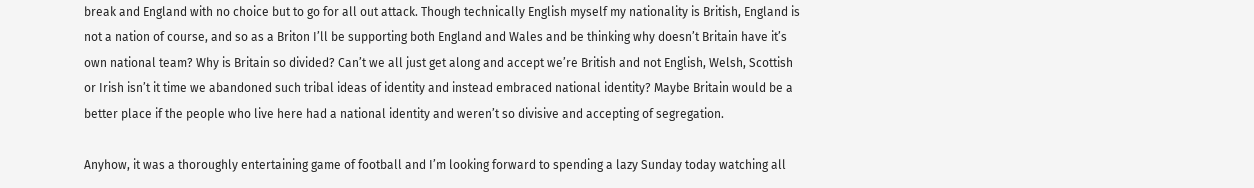break and England with no choice but to go for all out attack. Though technically English myself my nationality is British, England is not a nation of course, and so as a Briton I’ll be supporting both England and Wales and be thinking why doesn’t Britain have it’s own national team? Why is Britain so divided? Can’t we all just get along and accept we’re British and not English, Welsh, Scottish or Irish isn’t it time we abandoned such tribal ideas of identity and instead embraced national identity? Maybe Britain would be a better place if the people who live here had a national identity and weren’t so divisive and accepting of segregation.

Anyhow, it was a thoroughly entertaining game of football and I’m looking forward to spending a lazy Sunday today watching all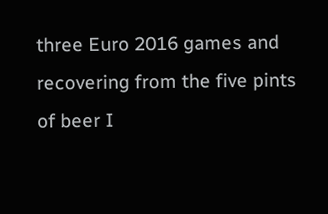three Euro 2016 games and recovering from the five pints of beer I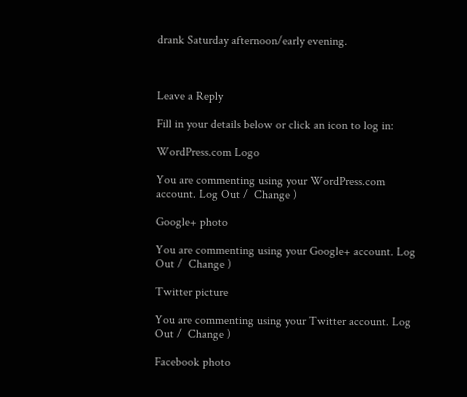drank Saturday afternoon/early evening.



Leave a Reply

Fill in your details below or click an icon to log in:

WordPress.com Logo

You are commenting using your WordPress.com account. Log Out /  Change )

Google+ photo

You are commenting using your Google+ account. Log Out /  Change )

Twitter picture

You are commenting using your Twitter account. Log Out /  Change )

Facebook photo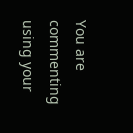You are commenting using your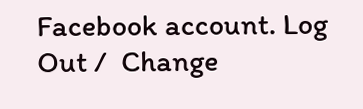Facebook account. Log Out /  Change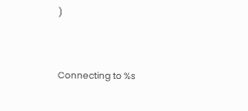)


Connecting to %s